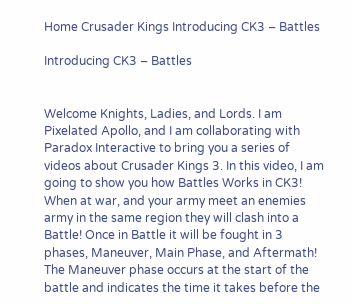Home Crusader Kings Introducing CK3 – Battles

Introducing CK3 – Battles


Welcome Knights, Ladies, and Lords. I am Pixelated Apollo, and I am collaborating with Paradox Interactive to bring you a series of videos about Crusader Kings 3. In this video, I am going to show you how Battles Works in CK3! When at war, and your army meet an enemies army in the same region they will clash into a Battle! Once in Battle it will be fought in 3 phases, Maneuver, Main Phase, and Aftermath! The Maneuver phase occurs at the start of the battle and indicates the time it takes before the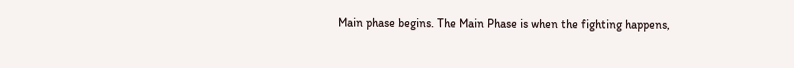Main phase begins. The Main Phase is when the fighting happens,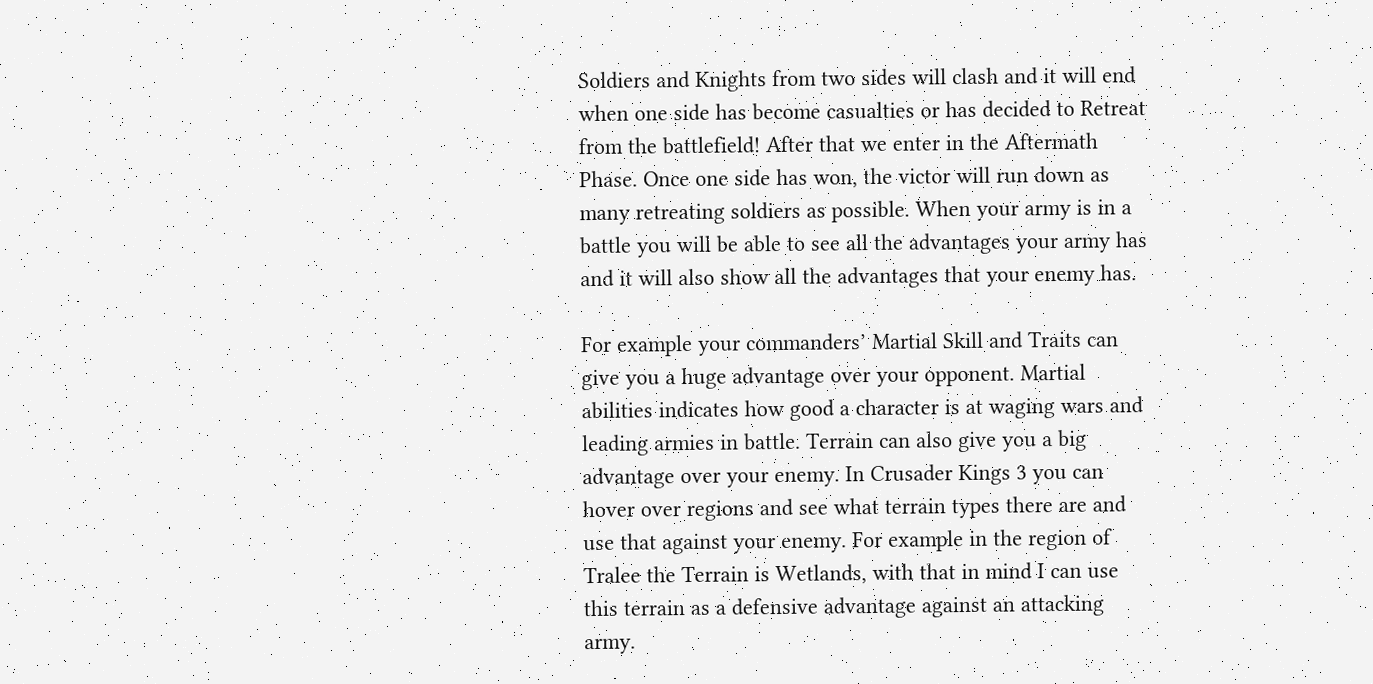Soldiers and Knights from two sides will clash and it will end when one side has become casualties or has decided to Retreat from the battlefield! After that we enter in the Aftermath Phase. Once one side has won, the victor will run down as many retreating soldiers as possible. When your army is in a battle you will be able to see all the advantages your army has and it will also show all the advantages that your enemy has.

For example your commanders’ Martial Skill and Traits can give you a huge advantage over your opponent. Martial abilities indicates how good a character is at waging wars and leading armies in battle. Terrain can also give you a big advantage over your enemy. In Crusader Kings 3 you can hover over regions and see what terrain types there are and use that against your enemy. For example in the region of Tralee the Terrain is Wetlands, with that in mind I can use this terrain as a defensive advantage against an attacking army.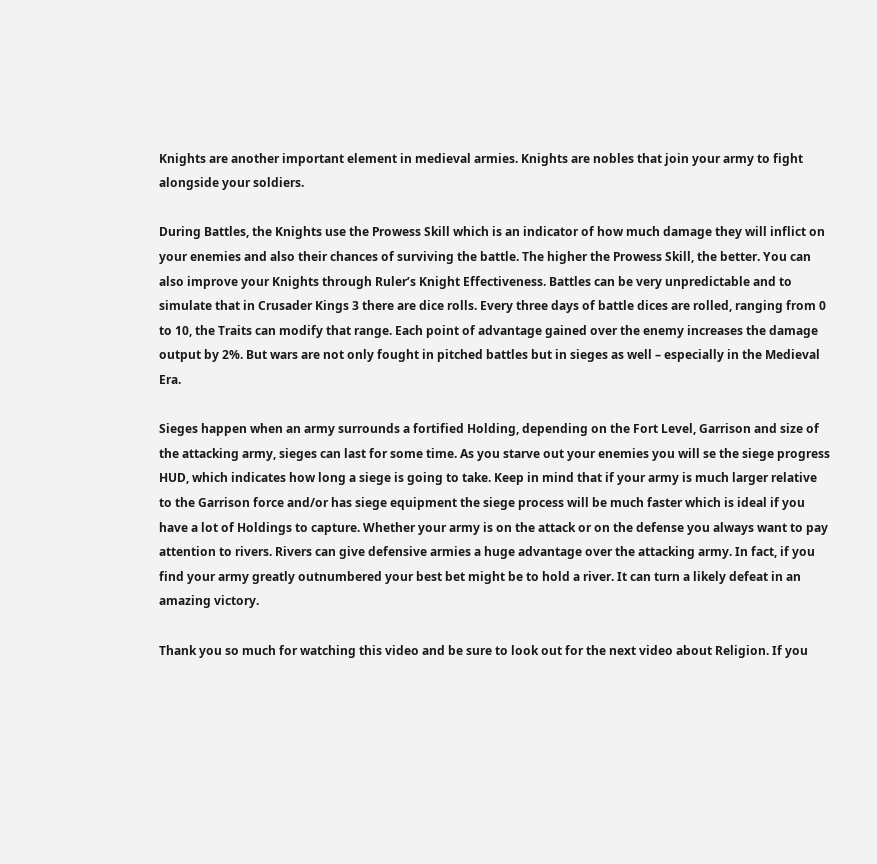Knights are another important element in medieval armies. Knights are nobles that join your army to fight alongside your soldiers.

During Battles, the Knights use the Prowess Skill which is an indicator of how much damage they will inflict on your enemies and also their chances of surviving the battle. The higher the Prowess Skill, the better. You can also improve your Knights through Ruler’s Knight Effectiveness. Battles can be very unpredictable and to simulate that in Crusader Kings 3 there are dice rolls. Every three days of battle dices are rolled, ranging from 0 to 10, the Traits can modify that range. Each point of advantage gained over the enemy increases the damage output by 2%. But wars are not only fought in pitched battles but in sieges as well – especially in the Medieval Era.

Sieges happen when an army surrounds a fortified Holding, depending on the Fort Level, Garrison and size of the attacking army, sieges can last for some time. As you starve out your enemies you will se the siege progress HUD, which indicates how long a siege is going to take. Keep in mind that if your army is much larger relative to the Garrison force and/or has siege equipment the siege process will be much faster which is ideal if you have a lot of Holdings to capture. Whether your army is on the attack or on the defense you always want to pay attention to rivers. Rivers can give defensive armies a huge advantage over the attacking army. In fact, if you find your army greatly outnumbered your best bet might be to hold a river. It can turn a likely defeat in an amazing victory.

Thank you so much for watching this video and be sure to look out for the next video about Religion. If you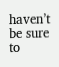haven’t be sure to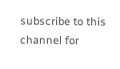subscribe to this channel for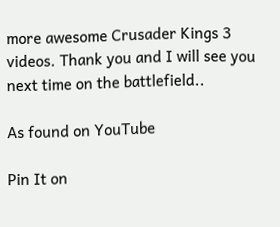more awesome Crusader Kings 3 videos. Thank you and I will see you next time on the battlefield..

As found on YouTube

Pin It on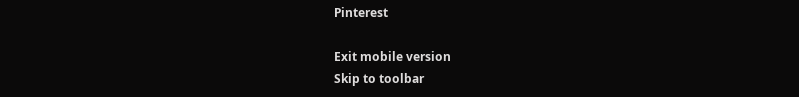Pinterest

Exit mobile version
Skip to toolbar